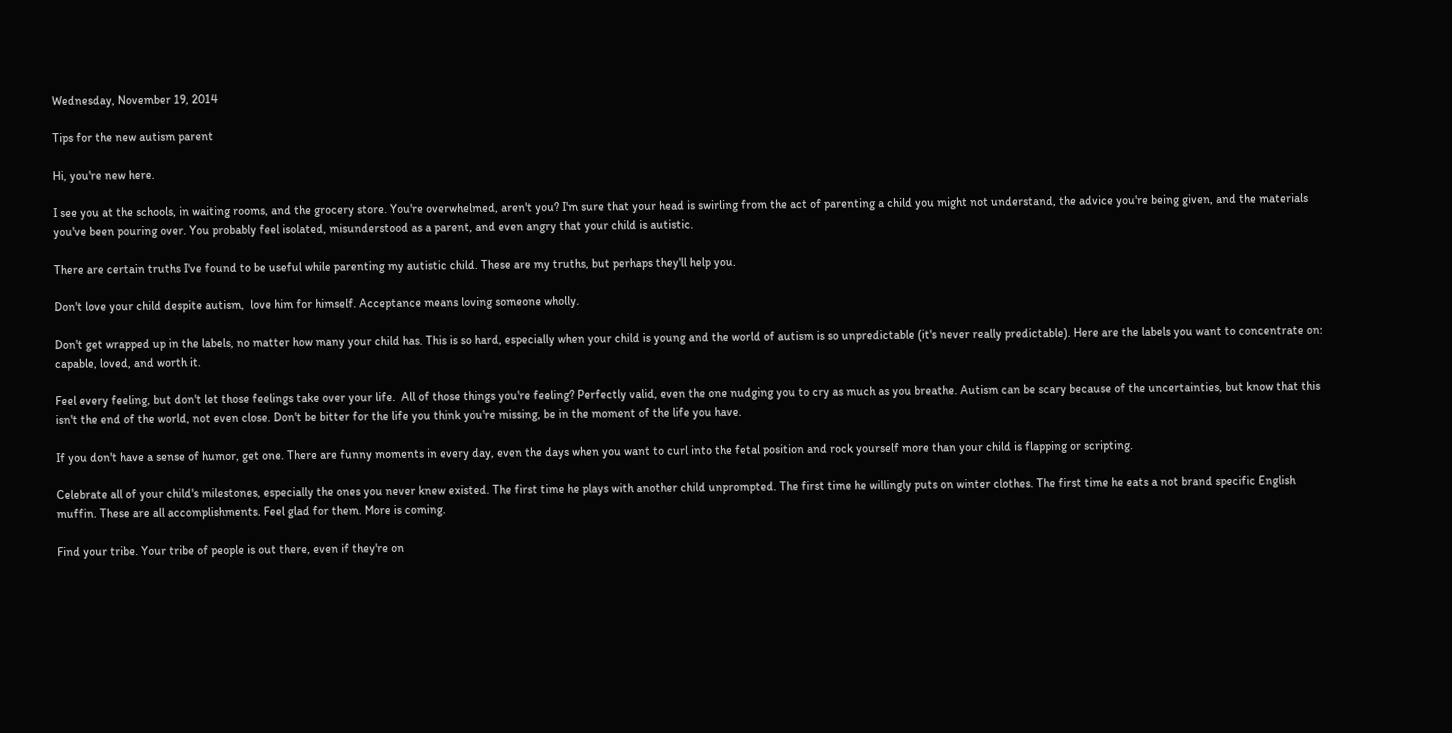Wednesday, November 19, 2014

Tips for the new autism parent

Hi, you're new here.

I see you at the schools, in waiting rooms, and the grocery store. You're overwhelmed, aren't you? I'm sure that your head is swirling from the act of parenting a child you might not understand, the advice you're being given, and the materials you've been pouring over. You probably feel isolated, misunderstood as a parent, and even angry that your child is autistic.

There are certain truths I've found to be useful while parenting my autistic child. These are my truths, but perhaps they'll help you.

Don't love your child despite autism,  love him for himself. Acceptance means loving someone wholly.

Don't get wrapped up in the labels, no matter how many your child has. This is so hard, especially when your child is young and the world of autism is so unpredictable (it's never really predictable). Here are the labels you want to concentrate on: capable, loved, and worth it.

Feel every feeling, but don't let those feelings take over your life.  All of those things you're feeling? Perfectly valid, even the one nudging you to cry as much as you breathe. Autism can be scary because of the uncertainties, but know that this isn't the end of the world, not even close. Don't be bitter for the life you think you're missing, be in the moment of the life you have.

If you don't have a sense of humor, get one. There are funny moments in every day, even the days when you want to curl into the fetal position and rock yourself more than your child is flapping or scripting.

Celebrate all of your child's milestones, especially the ones you never knew existed. The first time he plays with another child unprompted. The first time he willingly puts on winter clothes. The first time he eats a not brand specific English muffin. These are all accomplishments. Feel glad for them. More is coming.

Find your tribe. Your tribe of people is out there, even if they're on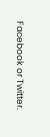Facebook or Twitter.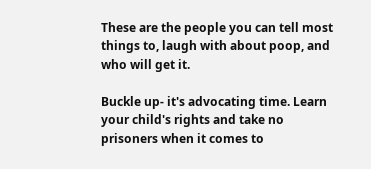These are the people you can tell most things to, laugh with about poop, and who will get it.

Buckle up- it's advocating time. Learn your child's rights and take no prisoners when it comes to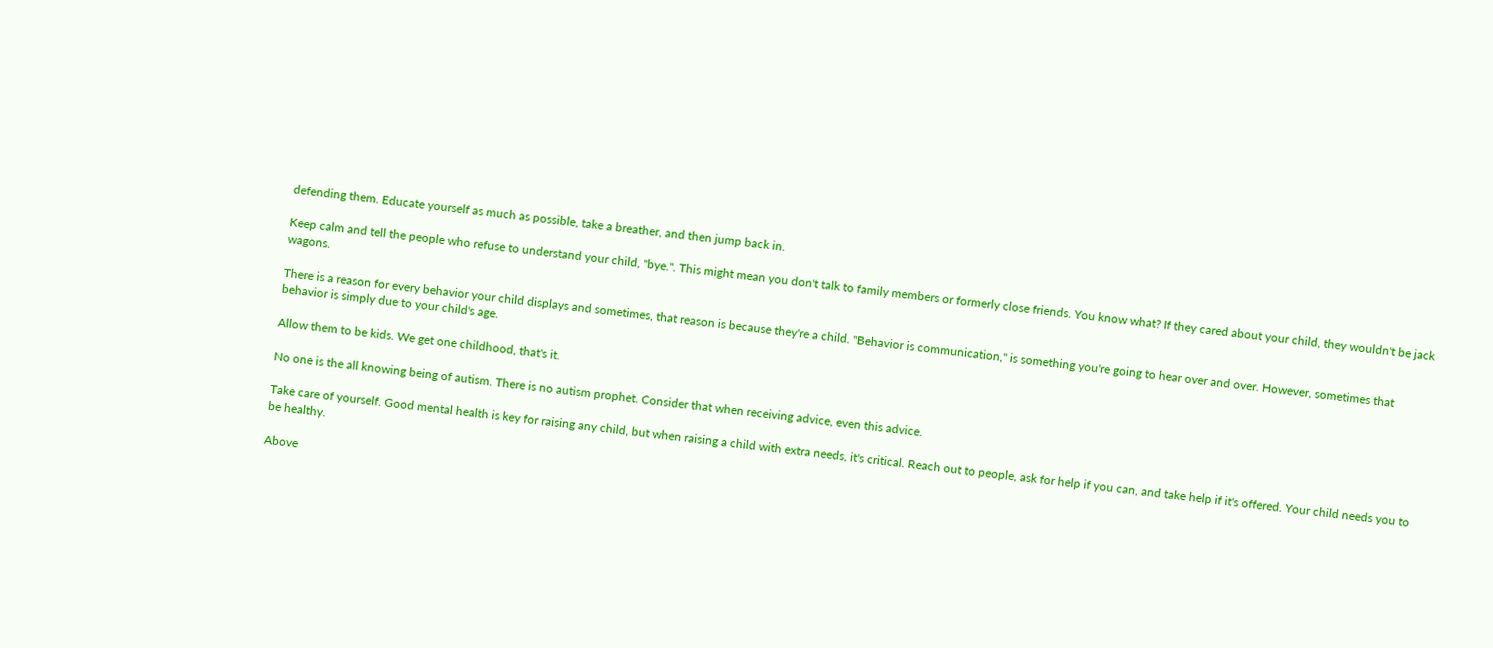defending them. Educate yourself as much as possible, take a breather, and then jump back in.

Keep calm and tell the people who refuse to understand your child, "bye.". This might mean you don't talk to family members or formerly close friends. You know what? If they cared about your child, they wouldn't be jack wagons.

There is a reason for every behavior your child displays and sometimes, that reason is because they're a child. "Behavior is communication," is something you're going to hear over and over. However, sometimes that behavior is simply due to your child's age.

Allow them to be kids. We get one childhood, that's it.

No one is the all knowing being of autism. There is no autism prophet. Consider that when receiving advice, even this advice.

Take care of yourself. Good mental health is key for raising any child, but when raising a child with extra needs, it's critical. Reach out to people, ask for help if you can, and take help if it's offered. Your child needs you to be healthy.

Above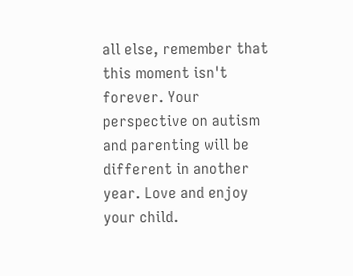all else, remember that this moment isn't forever. Your perspective on autism and parenting will be different in another year. Love and enjoy your child.